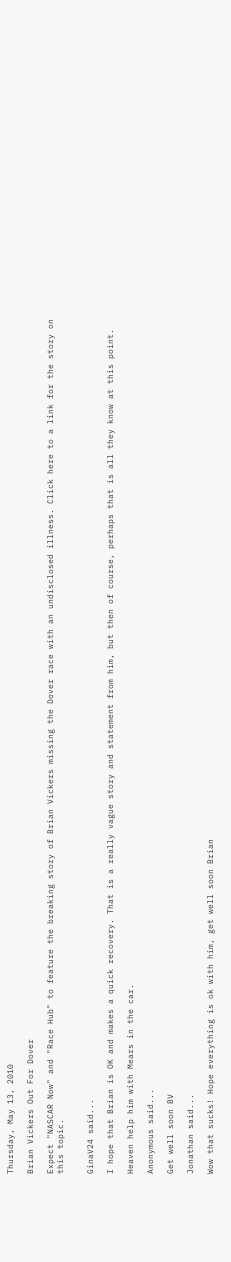Thursday, May 13, 2010

Brian Vickers Out For Dover

Expect "NASCAR Now" and "Race Hub" to feature the breaking story of Brian Vickers missing the Dover race with an undisclosed illness. Click here to a link for the story on this topic.


GinaV24 said...

I hope that Brian is OK and makes a quick recovery. That is a really vague story and statement from him, but then of course, perhaps that is all they know at this point.

Heaven help him with Mears in the car.

Anonymous said...

Get well soon BV

Jonathan said...

Wow that sucks! Hope everything is ok with him, get well soon Brian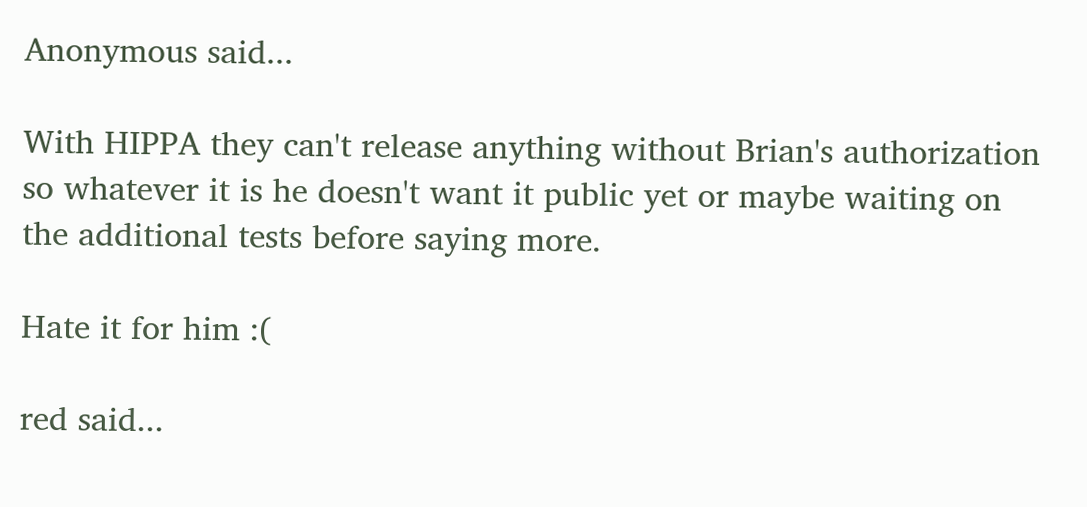Anonymous said...

With HIPPA they can't release anything without Brian's authorization so whatever it is he doesn't want it public yet or maybe waiting on the additional tests before saying more.

Hate it for him :(

red said...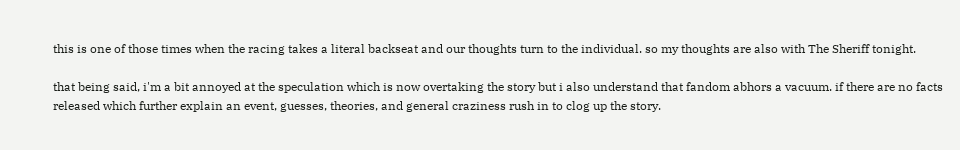this is one of those times when the racing takes a literal backseat and our thoughts turn to the individual. so my thoughts are also with The Sheriff tonight.

that being said, i'm a bit annoyed at the speculation which is now overtaking the story but i also understand that fandom abhors a vacuum. if there are no facts released which further explain an event, guesses, theories, and general craziness rush in to clog up the story.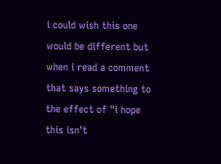i could wish this one would be different but when i read a comment that says something to the effect of "i hope this isn't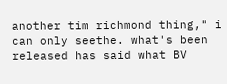another tim richmond thing," i can only seethe. what's been released has said what BV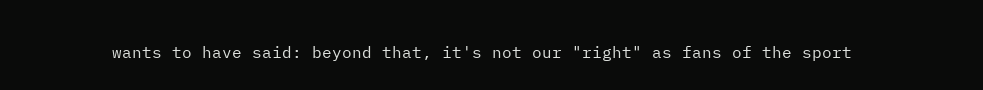wants to have said: beyond that, it's not our "right" as fans of the sport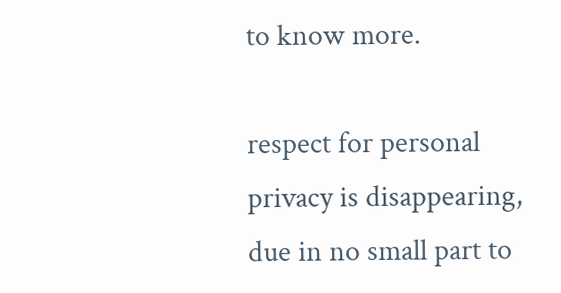to know more.

respect for personal privacy is disappearing, due in no small part to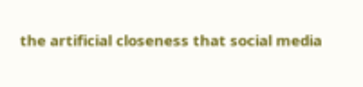the artificial closeness that social media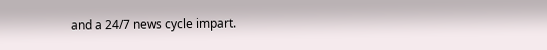and a 24/7 news cycle impart.